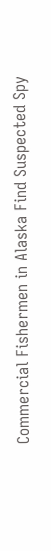Commercial Fishermen in Alaska Find Suspected Spy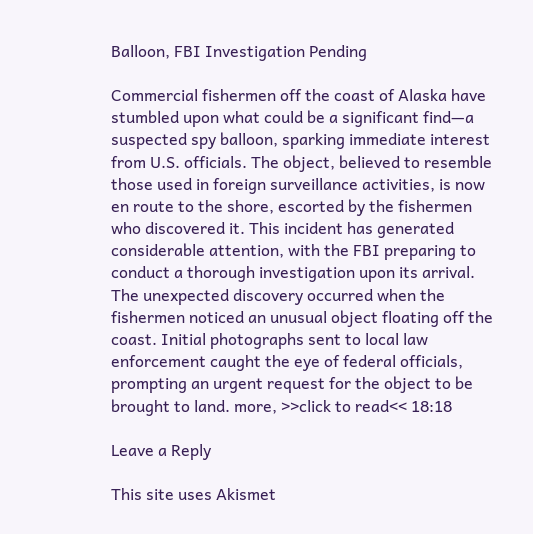Balloon, FBI Investigation Pending

Commercial fishermen off the coast of Alaska have stumbled upon what could be a significant find—a suspected spy balloon, sparking immediate interest from U.S. officials. The object, believed to resemble those used in foreign surveillance activities, is now en route to the shore, escorted by the fishermen who discovered it. This incident has generated considerable attention, with the FBI preparing to conduct a thorough investigation upon its arrival. The unexpected discovery occurred when the fishermen noticed an unusual object floating off the coast. Initial photographs sent to local law enforcement caught the eye of federal officials, prompting an urgent request for the object to be brought to land. more, >>click to read<< 18:18

Leave a Reply

This site uses Akismet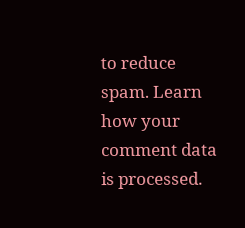to reduce spam. Learn how your comment data is processed.